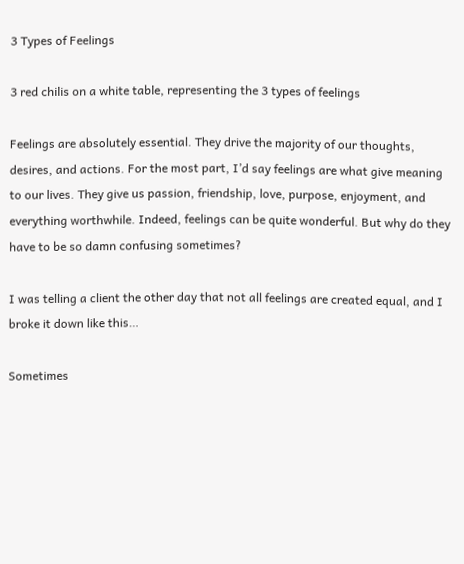3 Types of Feelings

3 red chilis on a white table, representing the 3 types of feelings

Feelings are absolutely essential. They drive the majority of our thoughts, desires, and actions. For the most part, I’d say feelings are what give meaning to our lives. They give us passion, friendship, love, purpose, enjoyment, and everything worthwhile. Indeed, feelings can be quite wonderful. But why do they have to be so damn confusing sometimes?

I was telling a client the other day that not all feelings are created equal, and I broke it down like this…

Sometimes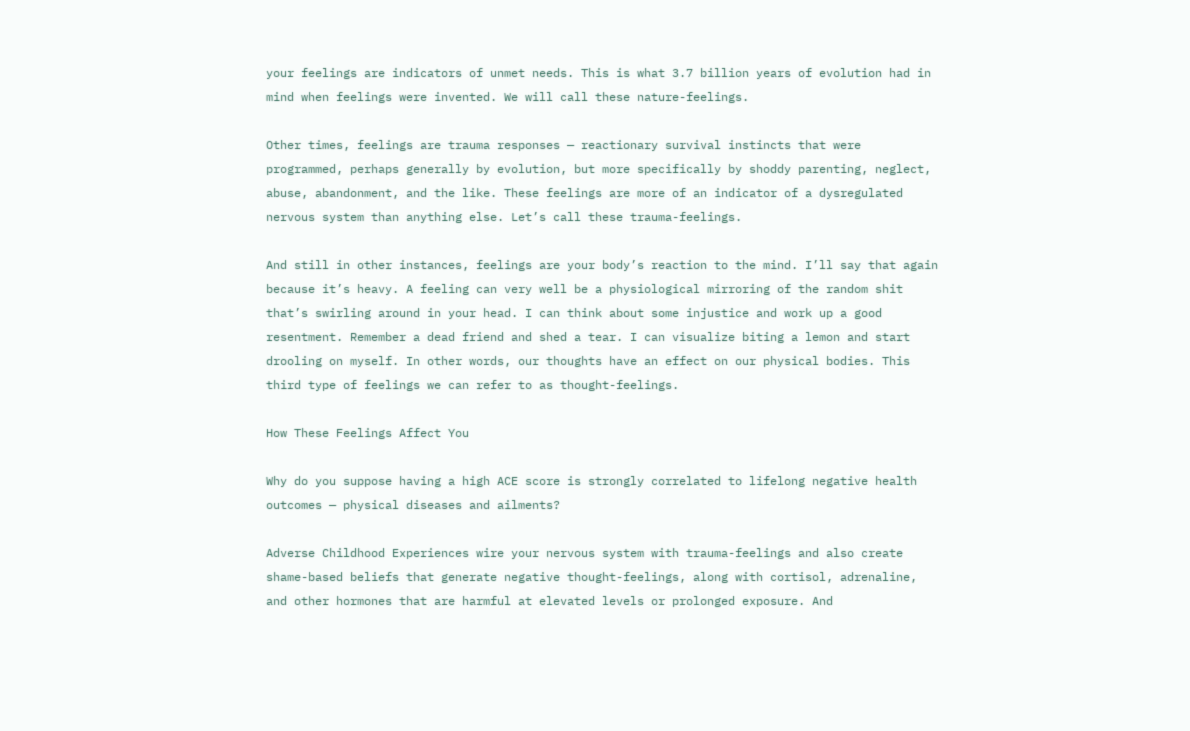your feelings are indicators of unmet needs. This is what 3.7 billion years of evolution had in mind when feelings were invented. We will call these nature-feelings.

Other times, feelings are trauma responses — reactionary survival instincts that were programmed, perhaps generally by evolution, but more specifically by shoddy parenting, neglect, abuse, abandonment, and the like. These feelings are more of an indicator of a dysregulated nervous system than anything else. Let’s call these trauma-feelings.

And still in other instances, feelings are your body’s reaction to the mind. I’ll say that again because it’s heavy. A feeling can very well be a physiological mirroring of the random shit that’s swirling around in your head. I can think about some injustice and work up a good resentment. Remember a dead friend and shed a tear. I can visualize biting a lemon and start drooling on myself. In other words, our thoughts have an effect on our physical bodies. This third type of feelings we can refer to as thought-feelings.

How These Feelings Affect You

Why do you suppose having a high ACE score is strongly correlated to lifelong negative health outcomes — physical diseases and ailments?

Adverse Childhood Experiences wire your nervous system with trauma-feelings and also create shame-based beliefs that generate negative thought-feelings, along with cortisol, adrenaline, and other hormones that are harmful at elevated levels or prolonged exposure. And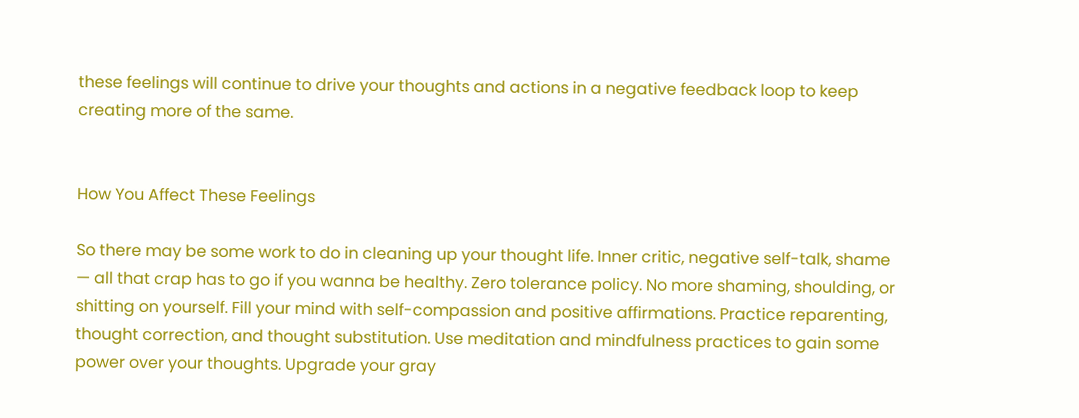these feelings will continue to drive your thoughts and actions in a negative feedback loop to keep creating more of the same.


How You Affect These Feelings

So there may be some work to do in cleaning up your thought life. Inner critic, negative self-talk, shame — all that crap has to go if you wanna be healthy. Zero tolerance policy. No more shaming, shoulding, or shitting on yourself. Fill your mind with self-compassion and positive affirmations. Practice reparenting, thought correction, and thought substitution. Use meditation and mindfulness practices to gain some power over your thoughts. Upgrade your gray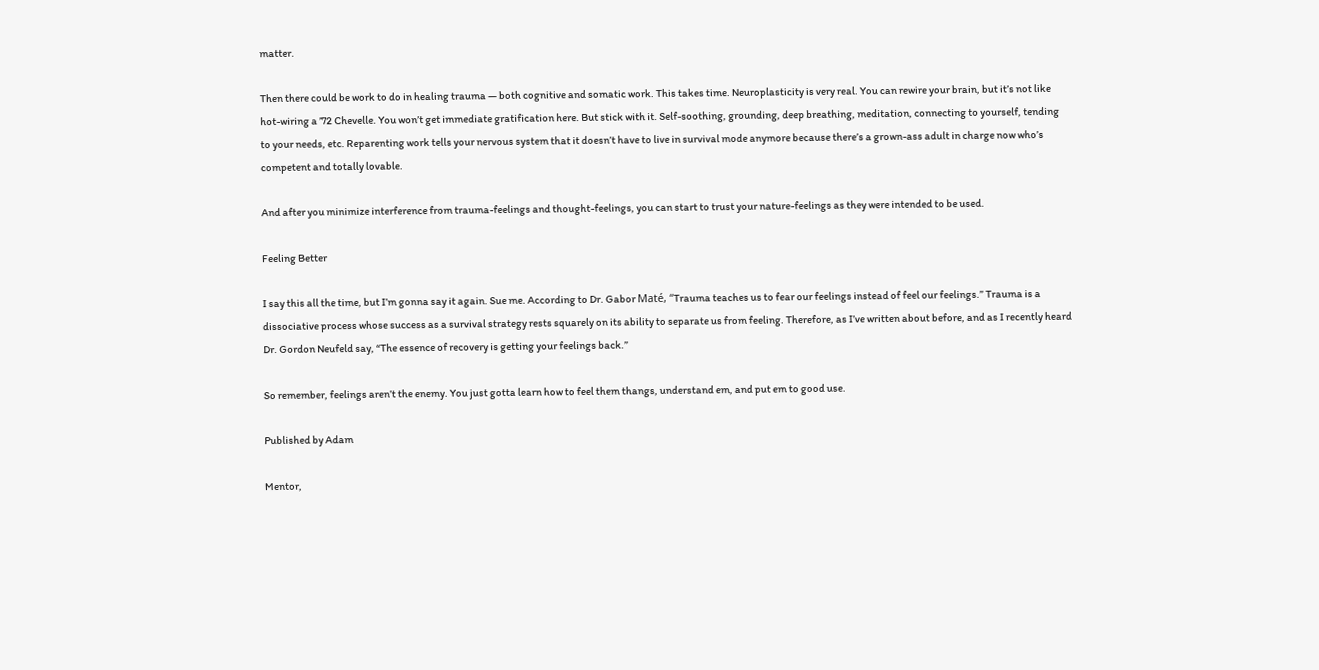matter.

Then there could be work to do in healing trauma — both cognitive and somatic work. This takes time. Neuroplasticity is very real. You can rewire your brain, but it’s not like hot-wiring a ’72 Chevelle. You won’t get immediate gratification here. But stick with it. Self-soothing, grounding, deep breathing, meditation, connecting to yourself, tending to your needs, etc. Reparenting work tells your nervous system that it doesn’t have to live in survival mode anymore because there’s a grown-ass adult in charge now who’s competent and totally lovable.

And after you minimize interference from trauma-feelings and thought-feelings, you can start to trust your nature-feelings as they were intended to be used.

Feeling Better

I say this all the time, but I’m gonna say it again. Sue me. According to Dr. Gabor Maté, “Trauma teaches us to fear our feelings instead of feel our feelings.” Trauma is a dissociative process whose success as a survival strategy rests squarely on its ability to separate us from feeling. Therefore, as I’ve written about before, and as I recently heard Dr. Gordon Neufeld say, “The essence of recovery is getting your feelings back.”

So remember, feelings aren’t the enemy. You just gotta learn how to feel them thangs, understand em, and put em to good use.

Published by Adam

Mentor,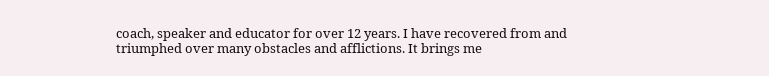coach, speaker and educator for over 12 years. I have recovered from and triumphed over many obstacles and afflictions. It brings me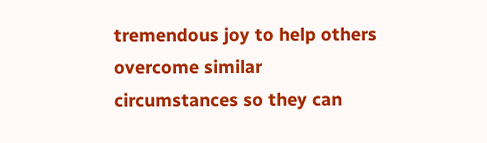tremendous joy to help others overcome similar circumstances so they can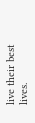live their best lives.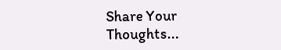Share Your Thoughts...